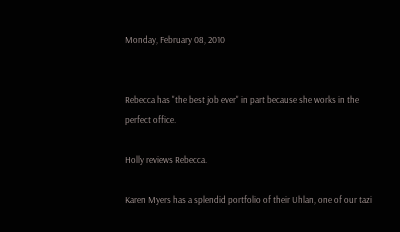Monday, February 08, 2010


Rebecca has "the best job ever" in part because she works in the perfect office.

Holly reviews Rebecca.

Karen Myers has a splendid portfolio of their Uhlan, one of our tazi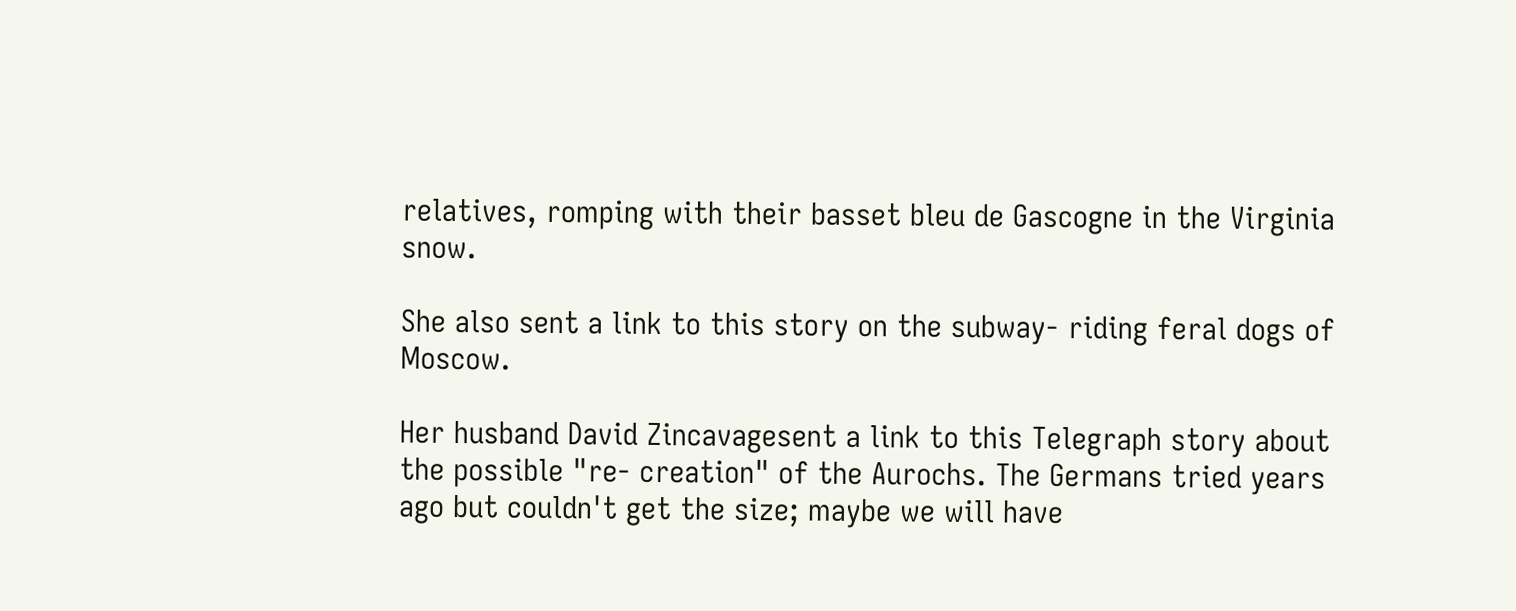relatives, romping with their basset bleu de Gascogne in the Virginia snow.

She also sent a link to this story on the subway- riding feral dogs of Moscow.

Her husband David Zincavagesent a link to this Telegraph story about the possible "re- creation" of the Aurochs. The Germans tried years ago but couldn't get the size; maybe we will have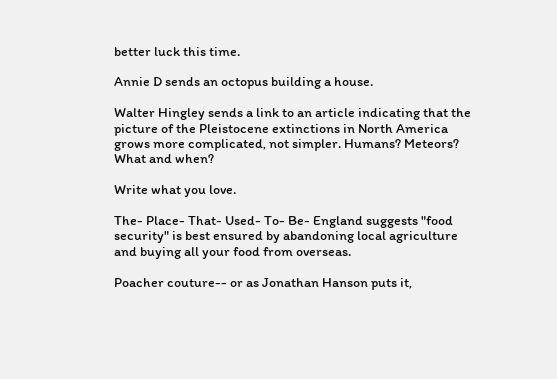better luck this time.

Annie D sends an octopus building a house.

Walter Hingley sends a link to an article indicating that the picture of the Pleistocene extinctions in North America grows more complicated, not simpler. Humans? Meteors? What and when?

Write what you love.

The- Place- That- Used- To- Be- England suggests "food security" is best ensured by abandoning local agriculture and buying all your food from overseas.

Poacher couture-- or as Jonathan Hanson puts it,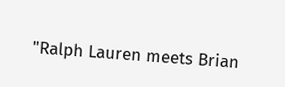"Ralph Lauren meets Brian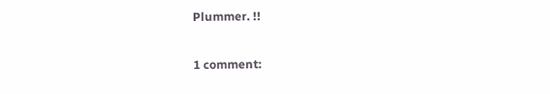Plummer. !!

1 comment: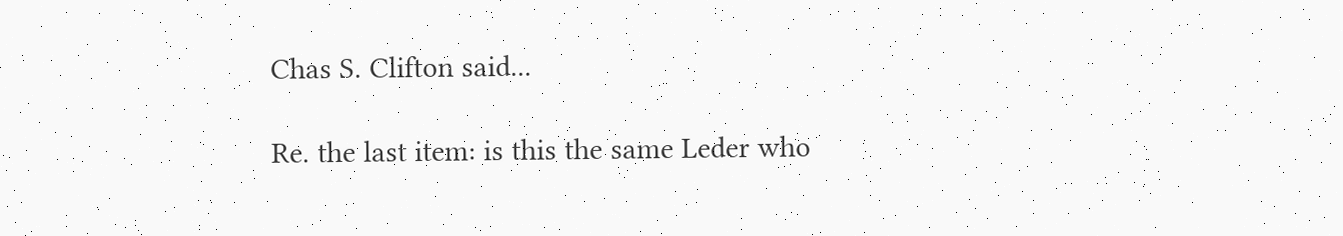Chas S. Clifton said...

Re. the last item: is this the same Leder who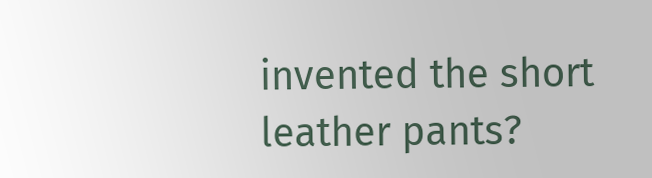invented the short leather pants?